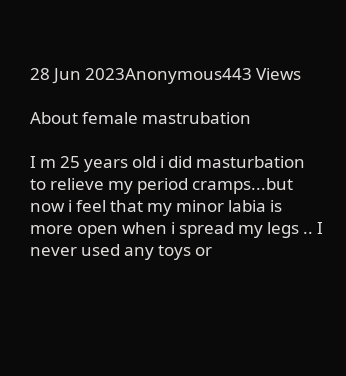28 Jun 2023Anonymous443 Views

About female mastrubation

I m 25 years old i did masturbation to relieve my period cramps...but now i feel that my minor labia is more open when i spread my legs .. I never used any toys or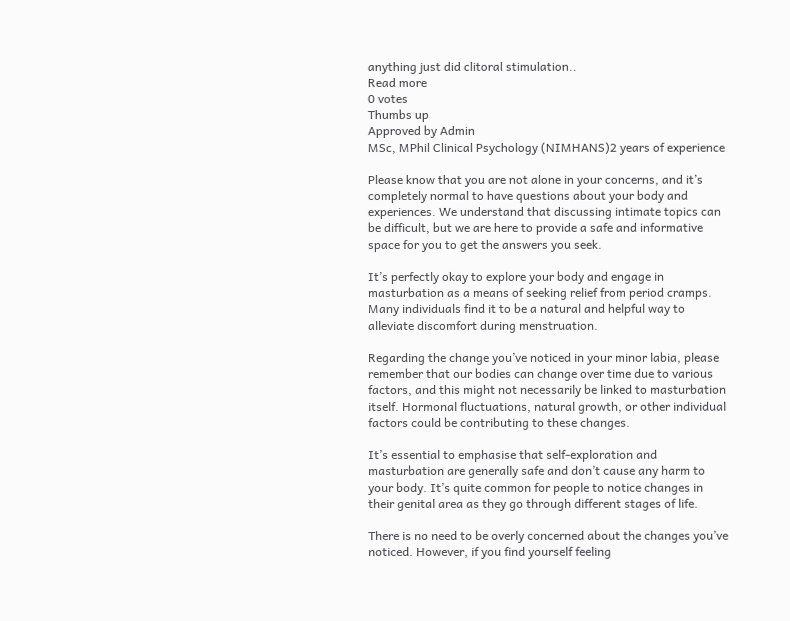anything just did clitoral stimulation..
Read more
0 votes
Thumbs up
Approved by Admin
MSc, MPhil Clinical Psychology (NIMHANS)2 years of experience

Please know that you are not alone in your concerns, and it’s completely normal to have questions about your body and experiences. We understand that discussing intimate topics can be difficult, but we are here to provide a safe and informative space for you to get the answers you seek.

It’s perfectly okay to explore your body and engage in masturbation as a means of seeking relief from period cramps. Many individuals find it to be a natural and helpful way to alleviate discomfort during menstruation.

Regarding the change you’ve noticed in your minor labia, please remember that our bodies can change over time due to various factors, and this might not necessarily be linked to masturbation itself. Hormonal fluctuations, natural growth, or other individual factors could be contributing to these changes.

It’s essential to emphasise that self-exploration and masturbation are generally safe and don’t cause any harm to your body. It’s quite common for people to notice changes in their genital area as they go through different stages of life.

There is no need to be overly concerned about the changes you’ve noticed. However, if you find yourself feeling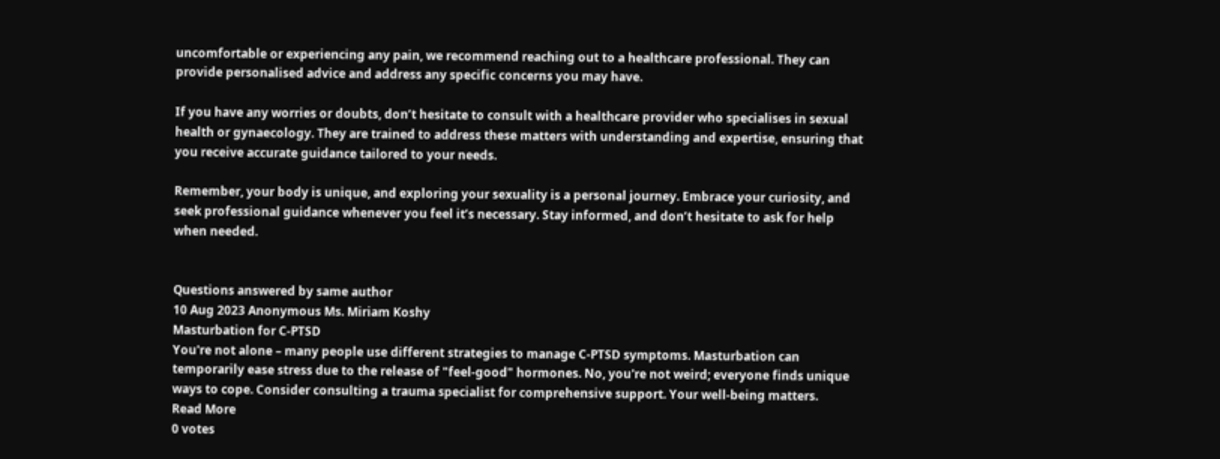uncomfortable or experiencing any pain, we recommend reaching out to a healthcare professional. They can provide personalised advice and address any specific concerns you may have.

If you have any worries or doubts, don’t hesitate to consult with a healthcare provider who specialises in sexual health or gynaecology. They are trained to address these matters with understanding and expertise, ensuring that you receive accurate guidance tailored to your needs.

Remember, your body is unique, and exploring your sexuality is a personal journey. Embrace your curiosity, and seek professional guidance whenever you feel it’s necessary. Stay informed, and don’t hesitate to ask for help when needed.


Questions answered by same author
10 Aug 2023 Anonymous Ms. Miriam Koshy
Masturbation for C-PTSD
You're not alone – many people use different strategies to manage C-PTSD symptoms. Masturbation can temporarily ease stress due to the release of "feel-good" hormones. No, you're not weird; everyone finds unique ways to cope. Consider consulting a trauma specialist for comprehensive support. Your well-being matters.
Read More
0 votes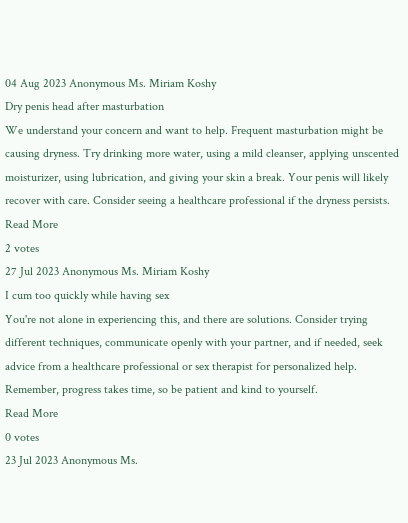04 Aug 2023 Anonymous Ms. Miriam Koshy
Dry penis head after masturbation
We understand your concern and want to help. Frequent masturbation might be causing dryness. Try drinking more water, using a mild cleanser, applying unscented moisturizer, using lubrication, and giving your skin a break. Your penis will likely recover with care. Consider seeing a healthcare professional if the dryness persists.
Read More
2 votes
27 Jul 2023 Anonymous Ms. Miriam Koshy
I cum too quickly while having sex
You're not alone in experiencing this, and there are solutions. Consider trying different techniques, communicate openly with your partner, and if needed, seek advice from a healthcare professional or sex therapist for personalized help. Remember, progress takes time, so be patient and kind to yourself.
Read More
0 votes
23 Jul 2023 Anonymous Ms.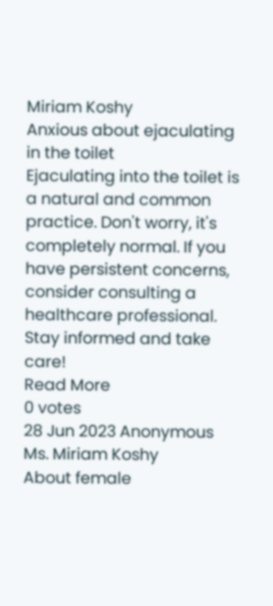Miriam Koshy
Anxious about ejaculating in the toilet
Ejaculating into the toilet is a natural and common practice. Don't worry, it's completely normal. If you have persistent concerns, consider consulting a healthcare professional. Stay informed and take care!
Read More
0 votes
28 Jun 2023 Anonymous Ms. Miriam Koshy
About female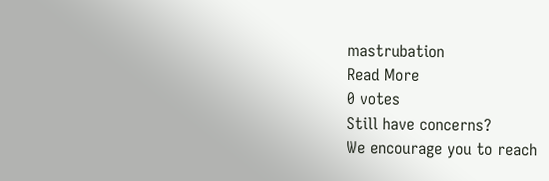mastrubation
Read More
0 votes
Still have concerns?
We encourage you to reach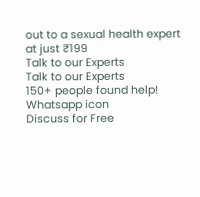out to a sexual health expert at just ₹199
Talk to our Experts
Talk to our Experts
150+ people found help!
Whatsapp icon
Discuss for Free